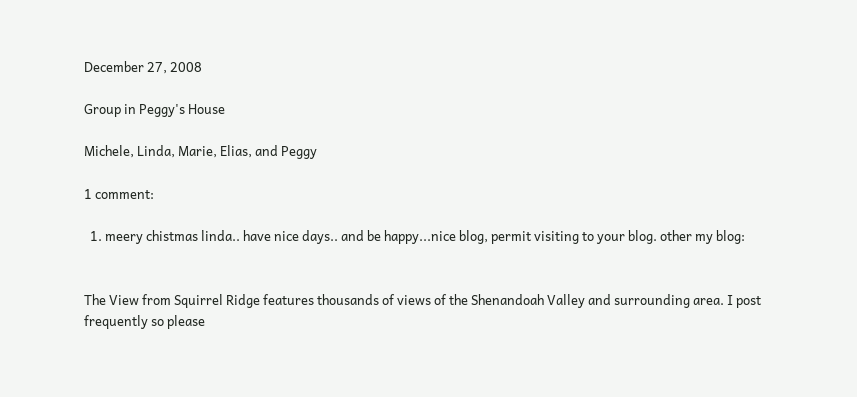December 27, 2008

Group in Peggy's House

Michele, Linda, Marie, Elias, and Peggy

1 comment:

  1. meery chistmas linda.. have nice days.. and be happy...nice blog, permit visiting to your blog. other my blog:


The View from Squirrel Ridge features thousands of views of the Shenandoah Valley and surrounding area. I post frequently so please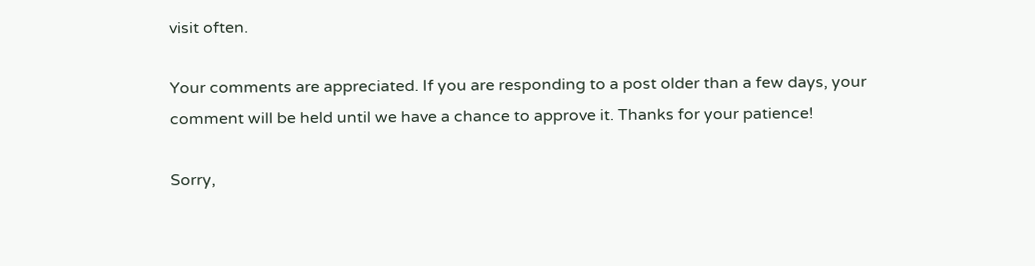visit often.

Your comments are appreciated. If you are responding to a post older than a few days, your comment will be held until we have a chance to approve it. Thanks for your patience!

Sorry,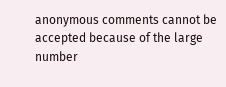anonymous comments cannot be accepted because of the large number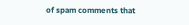of spam comments that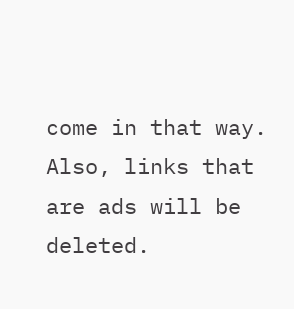come in that way. Also, links that are ads will be deleted.